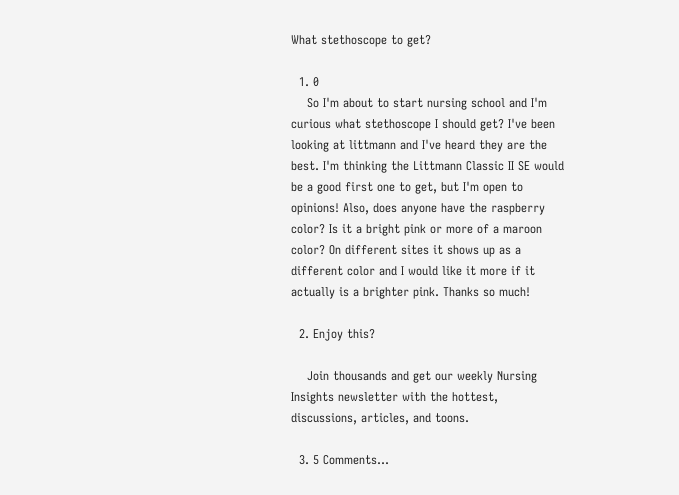What stethoscope to get?

  1. 0
    So I'm about to start nursing school and I'm curious what stethoscope I should get? I've been looking at littmann and I've heard they are the best. I'm thinking the Littmann Classic II SE would be a good first one to get, but I'm open to opinions! Also, does anyone have the raspberry color? Is it a bright pink or more of a maroon color? On different sites it shows up as a different color and I would like it more if it actually is a brighter pink. Thanks so much!

  2. Enjoy this?

    Join thousands and get our weekly Nursing Insights newsletter with the hottest, discussions, articles, and toons.

  3. 5 Comments...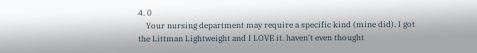4. 0
    Your nursing department may require a specific kind (mine did). I got the Littman Lightweight and I LOVE it. haven't even thought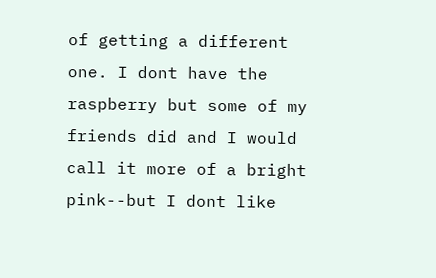of getting a different one. I dont have the raspberry but some of my friends did and I would call it more of a bright pink--but I dont like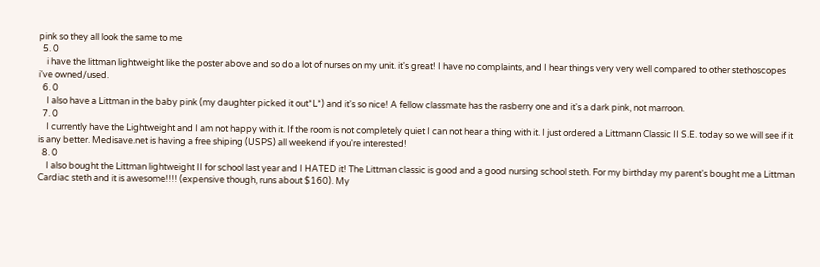pink so they all look the same to me
  5. 0
    i have the littman lightweight like the poster above and so do a lot of nurses on my unit. it's great! I have no complaints, and I hear things very very well compared to other stethoscopes i've owned/used.
  6. 0
    I also have a Littman in the baby pink (my daughter picked it out*L*) and it's so nice! A fellow classmate has the rasberry one and it's a dark pink, not marroon.
  7. 0
    I currently have the Lightweight and I am not happy with it. If the room is not completely quiet I can not hear a thing with it. I just ordered a Littmann Classic II S.E. today so we will see if it is any better. Medisave.net is having a free shiping (USPS) all weekend if you're interested!
  8. 0
    I also bought the Littman lightweight II for school last year and I HATED it! The Littman classic is good and a good nursing school steth. For my birthday my parent's bought me a Littman Cardiac steth and it is awesome!!!! (expensive though, runs about $160). My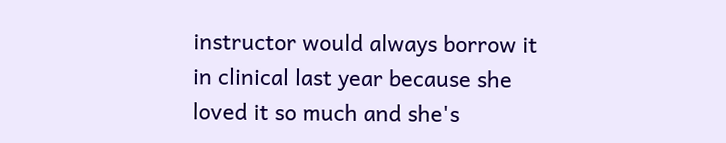instructor would always borrow it in clinical last year because she loved it so much and she's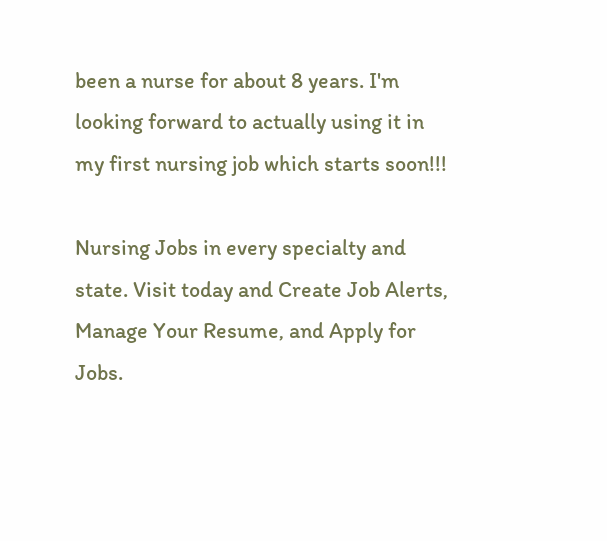been a nurse for about 8 years. I'm looking forward to actually using it in my first nursing job which starts soon!!!

Nursing Jobs in every specialty and state. Visit today and Create Job Alerts, Manage Your Resume, and Apply for Jobs.